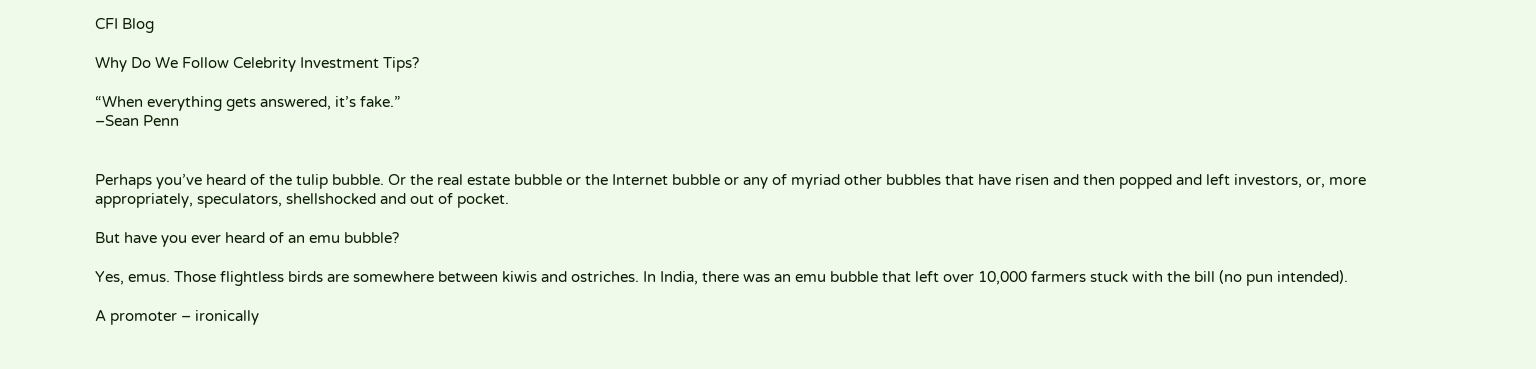CFI Blog

Why Do We Follow Celebrity Investment Tips?

“When everything gets answered, it’s fake.”
–Sean Penn


Perhaps you’ve heard of the tulip bubble. Or the real estate bubble or the Internet bubble or any of myriad other bubbles that have risen and then popped and left investors, or, more appropriately, speculators, shellshocked and out of pocket.

But have you ever heard of an emu bubble?

Yes, emus. Those flightless birds are somewhere between kiwis and ostriches. In India, there was an emu bubble that left over 10,000 farmers stuck with the bill (no pun intended).

A promoter – ironically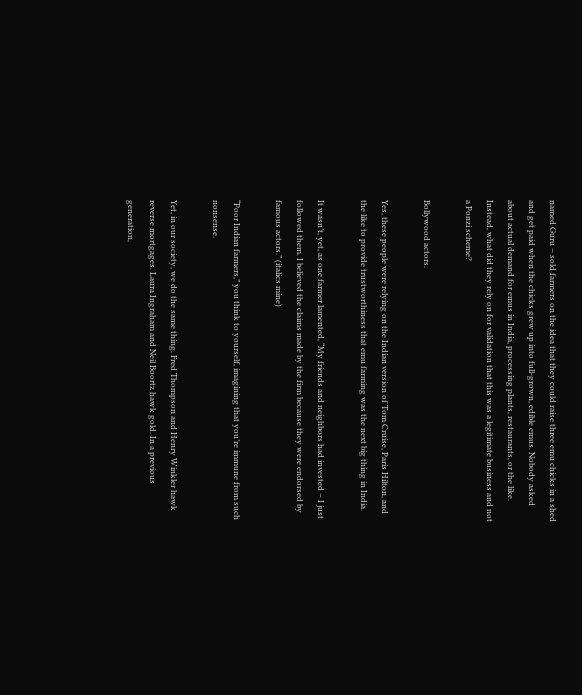named Guru – sold farmers on the idea that they could raise three emu chicks in a shed and get paid when the chicks grew up into full-grown, edible emus. Nobody asked about actual demand for emus in India, processing plants, restaurants, or the like. Instead, what did they rely on for validation that this was a legitimate business and not a Ponzi scheme?

Bollywood actors.

Yes, these people were relying on the Indian version of Tom Cruise, Paris Hilton, and the like to provide trustworthiness that emu farming was the next big thing in India.

It wasn’t, yet, as one farmer lamented, “My friends and neighbors had invested – I just followed them. I believed the claims made by the firm because they were endorsed by famous actors.” (italics mine)

“Poor Indian farmers,” you think to yourself, imagining that you’re immune from such nonsense.

Yet, in our society, we do the same thing. Fred Thompson and Henry Winkler hawk reverse mortgages. Laura Ingraham and Neil Boortz hawk gold. In a previous generation,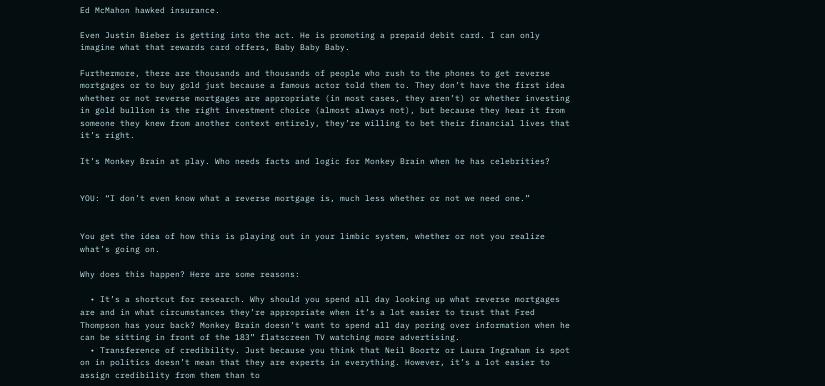Ed McMahon hawked insurance.

Even Justin Bieber is getting into the act. He is promoting a prepaid debit card. I can only imagine what that rewards card offers, Baby Baby Baby.

Furthermore, there are thousands and thousands of people who rush to the phones to get reverse mortgages or to buy gold just because a famous actor told them to. They don’t have the first idea whether or not reverse mortgages are appropriate (in most cases, they aren’t) or whether investing in gold bullion is the right investment choice (almost always not), but because they hear it from someone they knew from another context entirely, they’re willing to bet their financial lives that it’s right.

It’s Monkey Brain at play. Who needs facts and logic for Monkey Brain when he has celebrities?


YOU: “I don’t even know what a reverse mortgage is, much less whether or not we need one.”


You get the idea of how this is playing out in your limbic system, whether or not you realize what’s going on.

Why does this happen? Here are some reasons:

  • It’s a shortcut for research. Why should you spend all day looking up what reverse mortgages are and in what circumstances they’re appropriate when it’s a lot easier to trust that Fred Thompson has your back? Monkey Brain doesn’t want to spend all day poring over information when he can be sitting in front of the 183” flatscreen TV watching more advertising.
  • Transference of credibility. Just because you think that Neil Boortz or Laura Ingraham is spot on in politics doesn’t mean that they are experts in everything. However, it’s a lot easier to assign credibility from them than to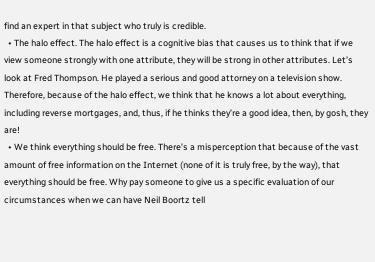find an expert in that subject who truly is credible.
  • The halo effect. The halo effect is a cognitive bias that causes us to think that if we view someone strongly with one attribute, they will be strong in other attributes. Let’s look at Fred Thompson. He played a serious and good attorney on a television show. Therefore, because of the halo effect, we think that he knows a lot about everything, including reverse mortgages, and, thus, if he thinks they’re a good idea, then, by gosh, they are!
  • We think everything should be free. There’s a misperception that because of the vast amount of free information on the Internet (none of it is truly free, by the way), that everything should be free. Why pay someone to give us a specific evaluation of our circumstances when we can have Neil Boortz tell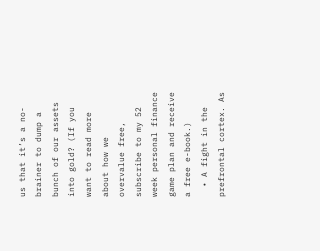us that it’s a no-brainer to dump a bunch of our assets into gold? (If you want to read more about how we overvalue free, subscribe to my 52 week personal finance game plan and receive a free e-book.)
  • A fight in the prefrontal cortex. As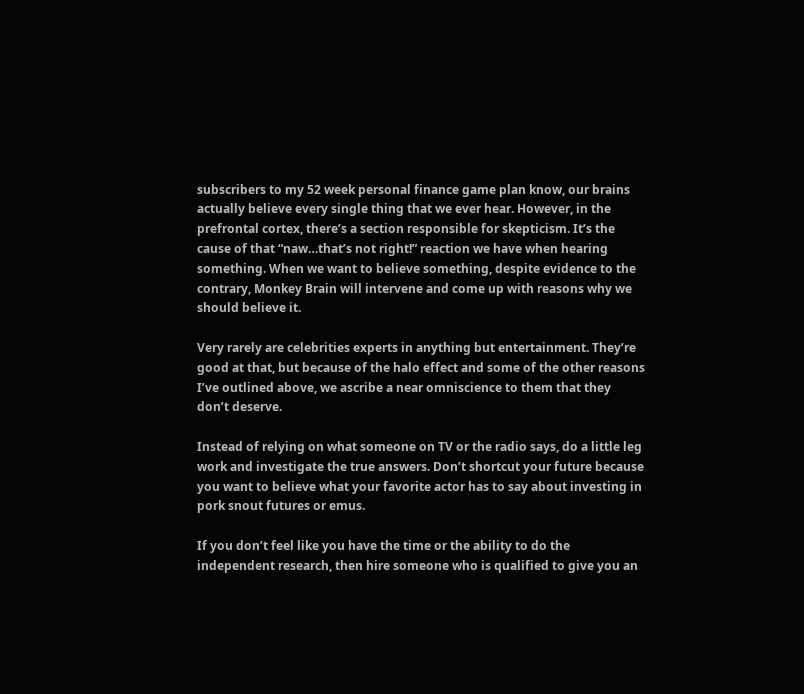subscribers to my 52 week personal finance game plan know, our brains actually believe every single thing that we ever hear. However, in the prefrontal cortex, there’s a section responsible for skepticism. It’s the cause of that “naw…that’s not right!” reaction we have when hearing something. When we want to believe something, despite evidence to the contrary, Monkey Brain will intervene and come up with reasons why we should believe it.

Very rarely are celebrities experts in anything but entertainment. They’re good at that, but because of the halo effect and some of the other reasons I’ve outlined above, we ascribe a near omniscience to them that they don’t deserve.

Instead of relying on what someone on TV or the radio says, do a little leg work and investigate the true answers. Don’t shortcut your future because you want to believe what your favorite actor has to say about investing in pork snout futures or emus.

If you don’t feel like you have the time or the ability to do the independent research, then hire someone who is qualified to give you an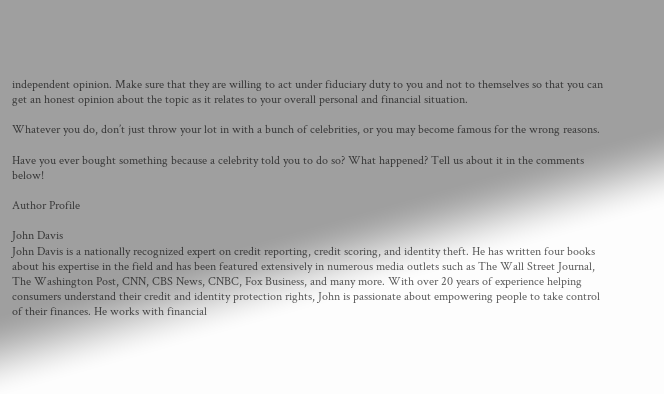independent opinion. Make sure that they are willing to act under fiduciary duty to you and not to themselves so that you can get an honest opinion about the topic as it relates to your overall personal and financial situation.

Whatever you do, don’t just throw your lot in with a bunch of celebrities, or you may become famous for the wrong reasons.

Have you ever bought something because a celebrity told you to do so? What happened? Tell us about it in the comments below!

Author Profile

John Davis
John Davis is a nationally recognized expert on credit reporting, credit scoring, and identity theft. He has written four books about his expertise in the field and has been featured extensively in numerous media outlets such as The Wall Street Journal, The Washington Post, CNN, CBS News, CNBC, Fox Business, and many more. With over 20 years of experience helping consumers understand their credit and identity protection rights, John is passionate about empowering people to take control of their finances. He works with financial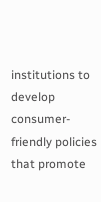institutions to develop consumer-friendly policies that promote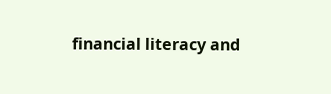financial literacy and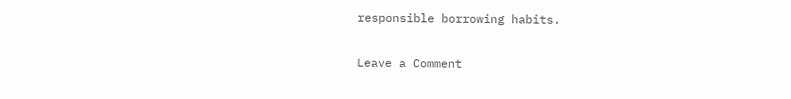responsible borrowing habits.

Leave a Comment